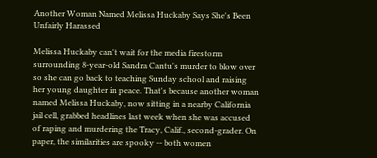Another Woman Named Melissa Huckaby Says She's Been Unfairly Harassed

Melissa Huckaby can't wait for the media firestorm surrounding 8-year-old Sandra Cantu's murder to blow over so she can go back to teaching Sunday school and raising her young daughter in peace. That's because another woman named Melissa Huckaby, now sitting in a nearby California jail cell, grabbed headlines last week when she was accused of raping and murdering the Tracy, Calif., second-grader. On paper, the similarities are spooky -- both women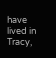have lived in Tracy,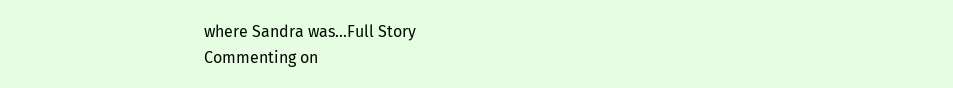where Sandra was...Full Story
Commenting on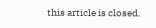this article is closed.